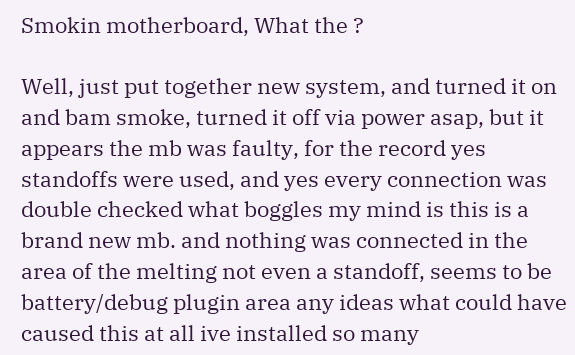Smokin motherboard, What the ?

Well, just put together new system, and turned it on and bam smoke, turned it off via power asap, but it appears the mb was faulty, for the record yes standoffs were used, and yes every connection was double checked what boggles my mind is this is a brand new mb. and nothing was connected in the area of the melting not even a standoff, seems to be battery/debug plugin area any ideas what could have caused this at all ive installed so many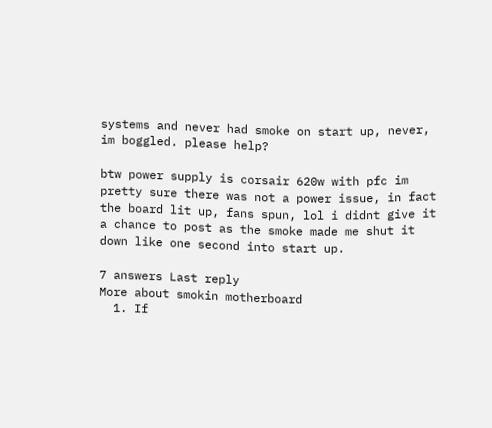systems and never had smoke on start up, never, im boggled. please help?

btw power supply is corsair 620w with pfc im pretty sure there was not a power issue, in fact the board lit up, fans spun, lol i didnt give it a chance to post as the smoke made me shut it down like one second into start up.

7 answers Last reply
More about smokin motherboard
  1. If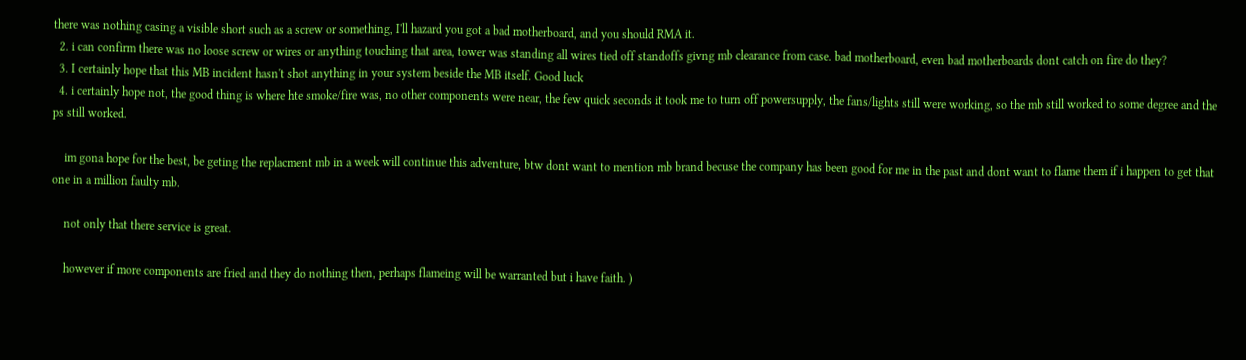there was nothing casing a visible short such as a screw or something, I'll hazard you got a bad motherboard, and you should RMA it.
  2. i can confirm there was no loose screw or wires or anything touching that area, tower was standing all wires tied off standoffs givng mb clearance from case. bad motherboard, even bad motherboards dont catch on fire do they?
  3. I certainly hope that this MB incident hasn't shot anything in your system beside the MB itself. Good luck
  4. i certainly hope not, the good thing is where hte smoke/fire was, no other components were near, the few quick seconds it took me to turn off powersupply, the fans/lights still were working, so the mb still worked to some degree and the ps still worked.

    im gona hope for the best, be geting the replacment mb in a week will continue this adventure, btw dont want to mention mb brand becuse the company has been good for me in the past and dont want to flame them if i happen to get that one in a million faulty mb.

    not only that there service is great.

    however if more components are fried and they do nothing then, perhaps flameing will be warranted but i have faith. )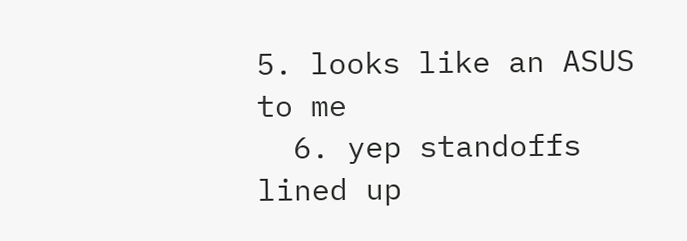5. looks like an ASUS to me
  6. yep standoffs lined up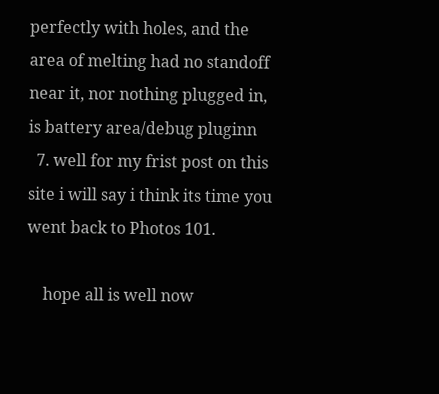perfectly with holes, and the area of melting had no standoff near it, nor nothing plugged in, is battery area/debug pluginn
  7. well for my frist post on this site i will say i think its time you went back to Photos 101.

    hope all is well now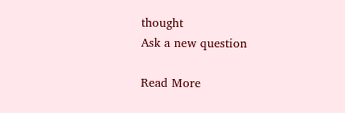thought
Ask a new question

Read More